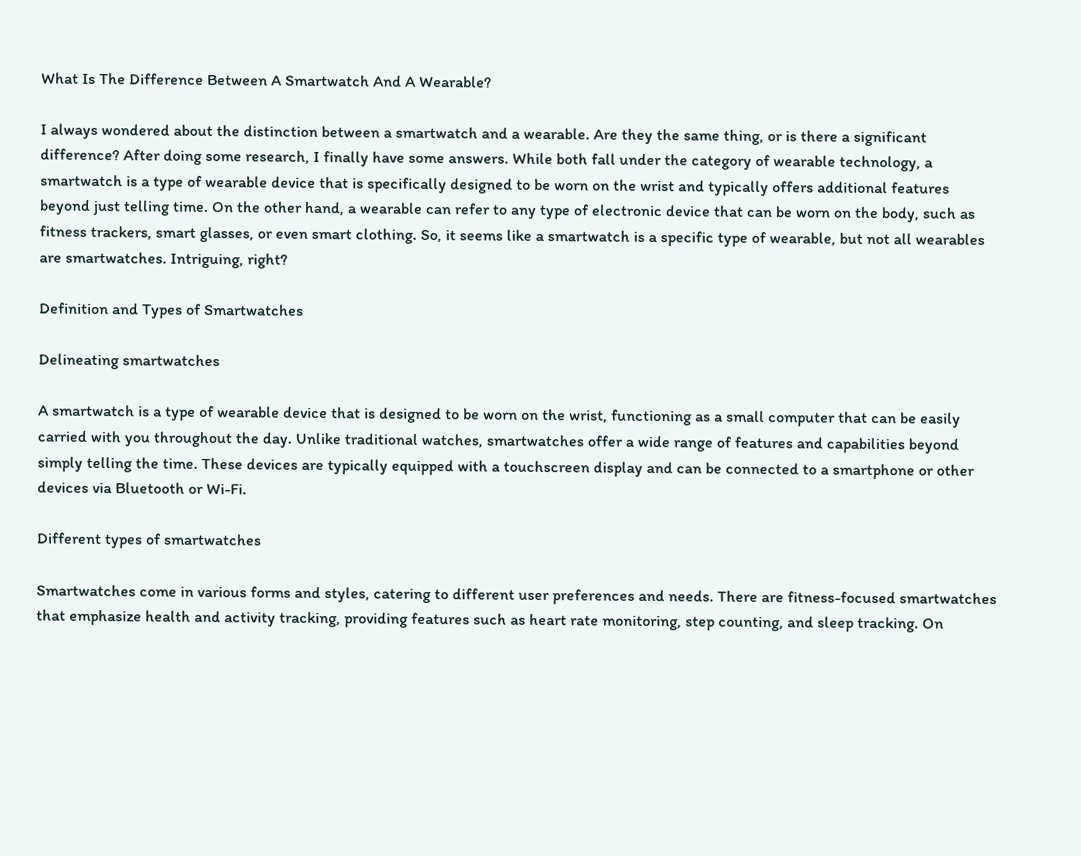What Is The Difference Between A Smartwatch And A Wearable?

I always wondered about the distinction between a smartwatch and a wearable. Are they the same thing, or is there a significant difference? After doing some research, I finally have some answers. While both fall under the category of wearable technology, a smartwatch is a type of wearable device that is specifically designed to be worn on the wrist and typically offers additional features beyond just telling time. On the other hand, a wearable can refer to any type of electronic device that can be worn on the body, such as fitness trackers, smart glasses, or even smart clothing. So, it seems like a smartwatch is a specific type of wearable, but not all wearables are smartwatches. Intriguing, right?

Definition and Types of Smartwatches

Delineating smartwatches

A smartwatch is a type of wearable device that is designed to be worn on the wrist, functioning as a small computer that can be easily carried with you throughout the day. Unlike traditional watches, smartwatches offer a wide range of features and capabilities beyond simply telling the time. These devices are typically equipped with a touchscreen display and can be connected to a smartphone or other devices via Bluetooth or Wi-Fi.

Different types of smartwatches

Smartwatches come in various forms and styles, catering to different user preferences and needs. There are fitness-focused smartwatches that emphasize health and activity tracking, providing features such as heart rate monitoring, step counting, and sleep tracking. On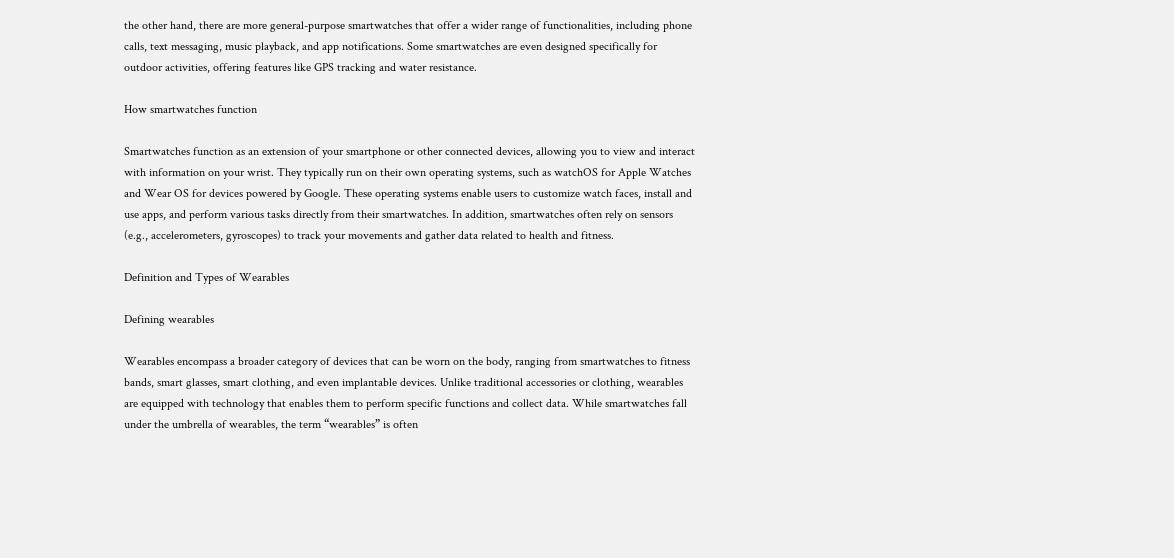the other hand, there are more general-purpose smartwatches that offer a wider range of functionalities, including phone calls, text messaging, music playback, and app notifications. Some smartwatches are even designed specifically for outdoor activities, offering features like GPS tracking and water resistance.

How smartwatches function

Smartwatches function as an extension of your smartphone or other connected devices, allowing you to view and interact with information on your wrist. They typically run on their own operating systems, such as watchOS for Apple Watches and Wear OS for devices powered by Google. These operating systems enable users to customize watch faces, install and use apps, and perform various tasks directly from their smartwatches. In addition, smartwatches often rely on sensors (e.g., accelerometers, gyroscopes) to track your movements and gather data related to health and fitness.

Definition and Types of Wearables

Defining wearables

Wearables encompass a broader category of devices that can be worn on the body, ranging from smartwatches to fitness bands, smart glasses, smart clothing, and even implantable devices. Unlike traditional accessories or clothing, wearables are equipped with technology that enables them to perform specific functions and collect data. While smartwatches fall under the umbrella of wearables, the term “wearables” is often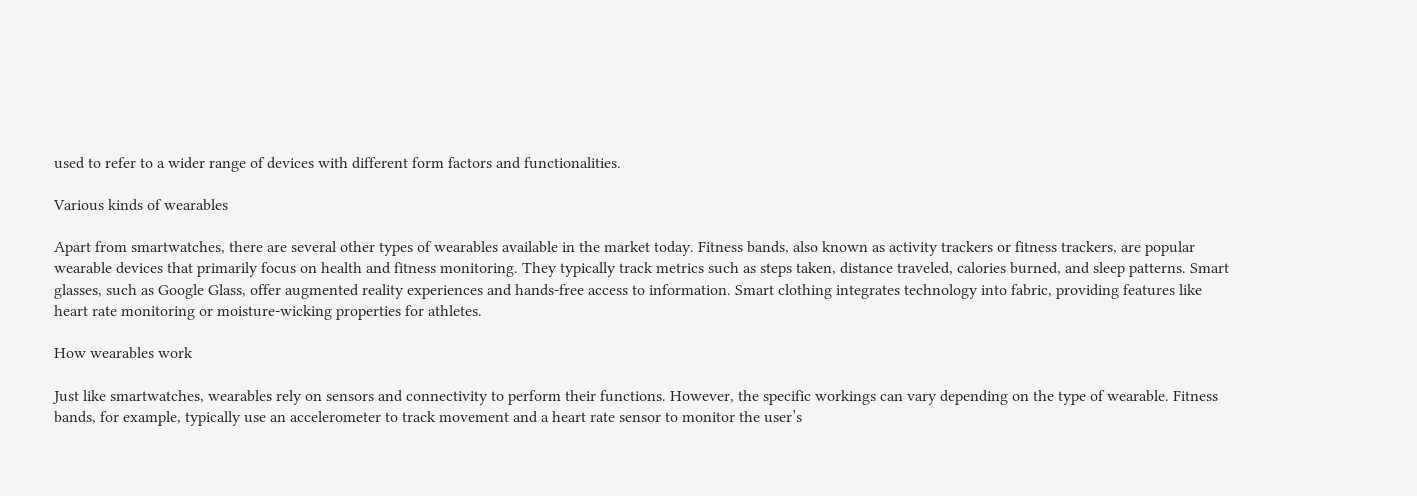used to refer to a wider range of devices with different form factors and functionalities.

Various kinds of wearables

Apart from smartwatches, there are several other types of wearables available in the market today. Fitness bands, also known as activity trackers or fitness trackers, are popular wearable devices that primarily focus on health and fitness monitoring. They typically track metrics such as steps taken, distance traveled, calories burned, and sleep patterns. Smart glasses, such as Google Glass, offer augmented reality experiences and hands-free access to information. Smart clothing integrates technology into fabric, providing features like heart rate monitoring or moisture-wicking properties for athletes.

How wearables work

Just like smartwatches, wearables rely on sensors and connectivity to perform their functions. However, the specific workings can vary depending on the type of wearable. Fitness bands, for example, typically use an accelerometer to track movement and a heart rate sensor to monitor the user’s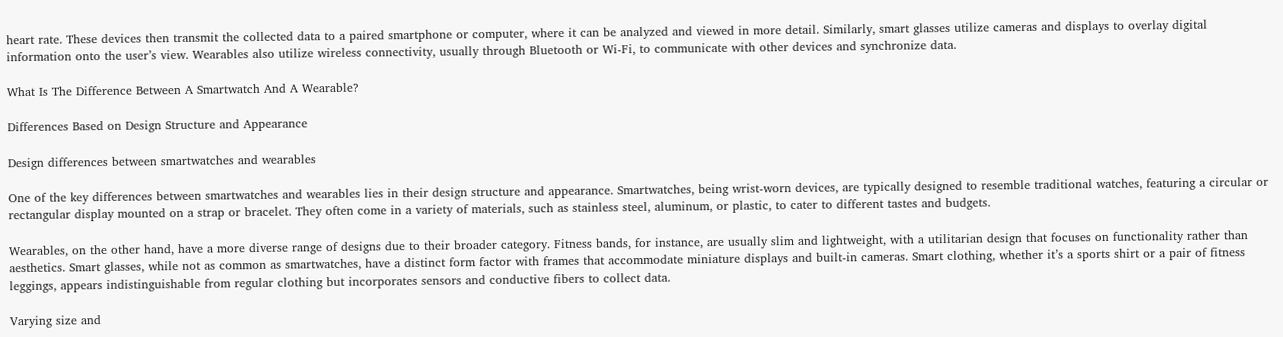heart rate. These devices then transmit the collected data to a paired smartphone or computer, where it can be analyzed and viewed in more detail. Similarly, smart glasses utilize cameras and displays to overlay digital information onto the user’s view. Wearables also utilize wireless connectivity, usually through Bluetooth or Wi-Fi, to communicate with other devices and synchronize data.

What Is The Difference Between A Smartwatch And A Wearable?

Differences Based on Design Structure and Appearance

Design differences between smartwatches and wearables

One of the key differences between smartwatches and wearables lies in their design structure and appearance. Smartwatches, being wrist-worn devices, are typically designed to resemble traditional watches, featuring a circular or rectangular display mounted on a strap or bracelet. They often come in a variety of materials, such as stainless steel, aluminum, or plastic, to cater to different tastes and budgets.

Wearables, on the other hand, have a more diverse range of designs due to their broader category. Fitness bands, for instance, are usually slim and lightweight, with a utilitarian design that focuses on functionality rather than aesthetics. Smart glasses, while not as common as smartwatches, have a distinct form factor with frames that accommodate miniature displays and built-in cameras. Smart clothing, whether it’s a sports shirt or a pair of fitness leggings, appears indistinguishable from regular clothing but incorporates sensors and conductive fibers to collect data.

Varying size and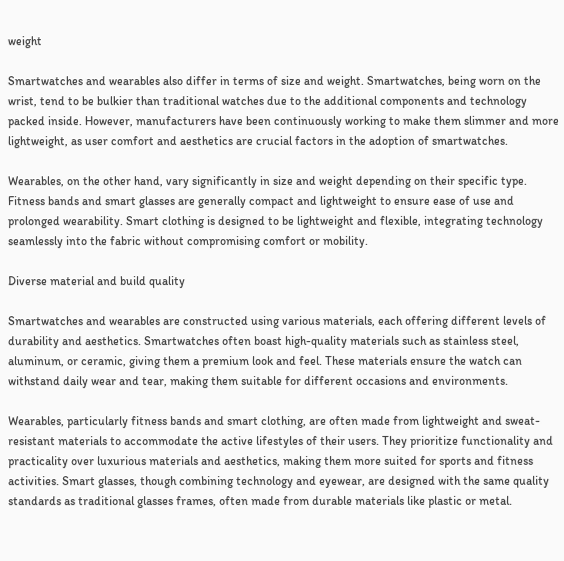weight

Smartwatches and wearables also differ in terms of size and weight. Smartwatches, being worn on the wrist, tend to be bulkier than traditional watches due to the additional components and technology packed inside. However, manufacturers have been continuously working to make them slimmer and more lightweight, as user comfort and aesthetics are crucial factors in the adoption of smartwatches.

Wearables, on the other hand, vary significantly in size and weight depending on their specific type. Fitness bands and smart glasses are generally compact and lightweight to ensure ease of use and prolonged wearability. Smart clothing is designed to be lightweight and flexible, integrating technology seamlessly into the fabric without compromising comfort or mobility.

Diverse material and build quality

Smartwatches and wearables are constructed using various materials, each offering different levels of durability and aesthetics. Smartwatches often boast high-quality materials such as stainless steel, aluminum, or ceramic, giving them a premium look and feel. These materials ensure the watch can withstand daily wear and tear, making them suitable for different occasions and environments.

Wearables, particularly fitness bands and smart clothing, are often made from lightweight and sweat-resistant materials to accommodate the active lifestyles of their users. They prioritize functionality and practicality over luxurious materials and aesthetics, making them more suited for sports and fitness activities. Smart glasses, though combining technology and eyewear, are designed with the same quality standards as traditional glasses frames, often made from durable materials like plastic or metal.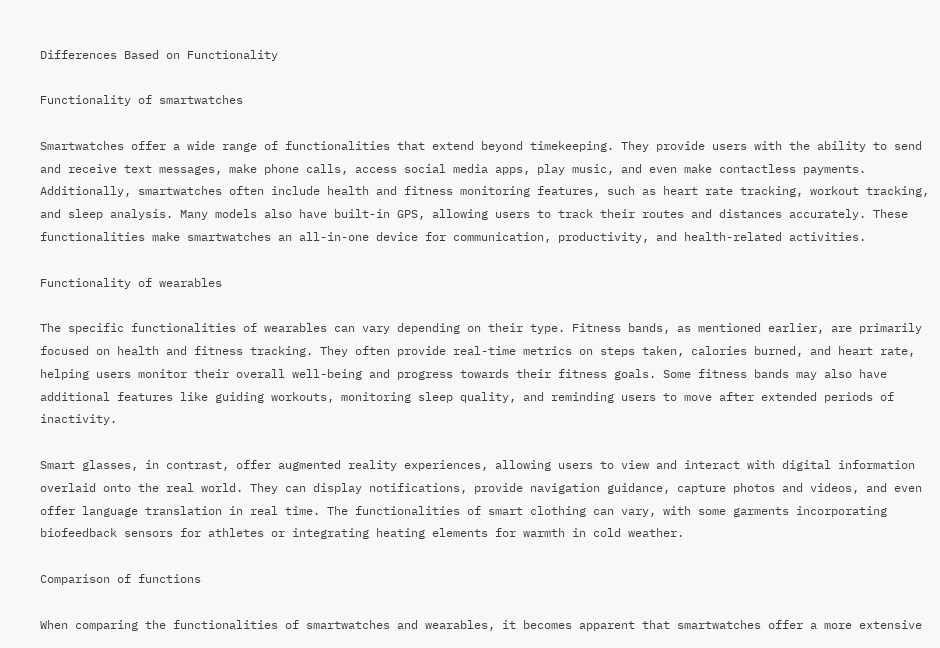Differences Based on Functionality

Functionality of smartwatches

Smartwatches offer a wide range of functionalities that extend beyond timekeeping. They provide users with the ability to send and receive text messages, make phone calls, access social media apps, play music, and even make contactless payments. Additionally, smartwatches often include health and fitness monitoring features, such as heart rate tracking, workout tracking, and sleep analysis. Many models also have built-in GPS, allowing users to track their routes and distances accurately. These functionalities make smartwatches an all-in-one device for communication, productivity, and health-related activities.

Functionality of wearables

The specific functionalities of wearables can vary depending on their type. Fitness bands, as mentioned earlier, are primarily focused on health and fitness tracking. They often provide real-time metrics on steps taken, calories burned, and heart rate, helping users monitor their overall well-being and progress towards their fitness goals. Some fitness bands may also have additional features like guiding workouts, monitoring sleep quality, and reminding users to move after extended periods of inactivity.

Smart glasses, in contrast, offer augmented reality experiences, allowing users to view and interact with digital information overlaid onto the real world. They can display notifications, provide navigation guidance, capture photos and videos, and even offer language translation in real time. The functionalities of smart clothing can vary, with some garments incorporating biofeedback sensors for athletes or integrating heating elements for warmth in cold weather.

Comparison of functions

When comparing the functionalities of smartwatches and wearables, it becomes apparent that smartwatches offer a more extensive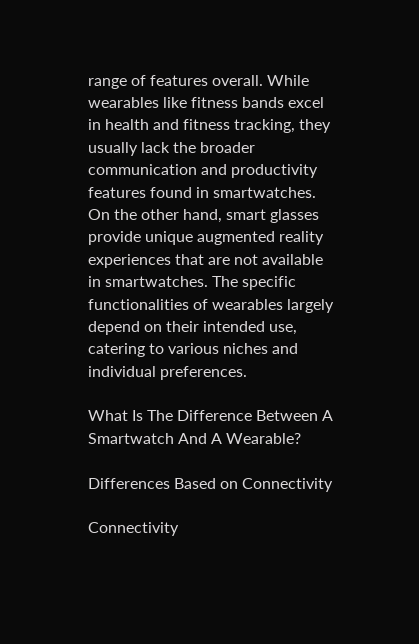range of features overall. While wearables like fitness bands excel in health and fitness tracking, they usually lack the broader communication and productivity features found in smartwatches. On the other hand, smart glasses provide unique augmented reality experiences that are not available in smartwatches. The specific functionalities of wearables largely depend on their intended use, catering to various niches and individual preferences.

What Is The Difference Between A Smartwatch And A Wearable?

Differences Based on Connectivity

Connectivity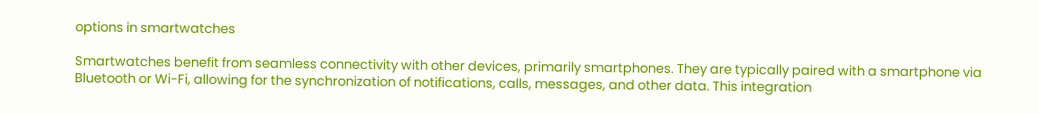options in smartwatches

Smartwatches benefit from seamless connectivity with other devices, primarily smartphones. They are typically paired with a smartphone via Bluetooth or Wi-Fi, allowing for the synchronization of notifications, calls, messages, and other data. This integration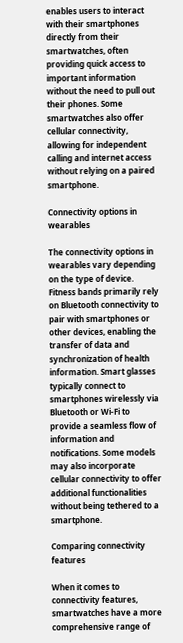enables users to interact with their smartphones directly from their smartwatches, often providing quick access to important information without the need to pull out their phones. Some smartwatches also offer cellular connectivity, allowing for independent calling and internet access without relying on a paired smartphone.

Connectivity options in wearables

The connectivity options in wearables vary depending on the type of device. Fitness bands primarily rely on Bluetooth connectivity to pair with smartphones or other devices, enabling the transfer of data and synchronization of health information. Smart glasses typically connect to smartphones wirelessly via Bluetooth or Wi-Fi to provide a seamless flow of information and notifications. Some models may also incorporate cellular connectivity to offer additional functionalities without being tethered to a smartphone.

Comparing connectivity features

When it comes to connectivity features, smartwatches have a more comprehensive range of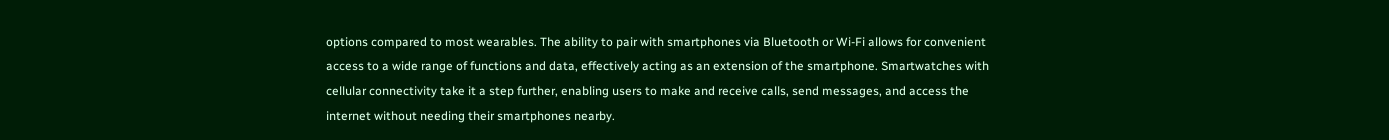options compared to most wearables. The ability to pair with smartphones via Bluetooth or Wi-Fi allows for convenient access to a wide range of functions and data, effectively acting as an extension of the smartphone. Smartwatches with cellular connectivity take it a step further, enabling users to make and receive calls, send messages, and access the internet without needing their smartphones nearby.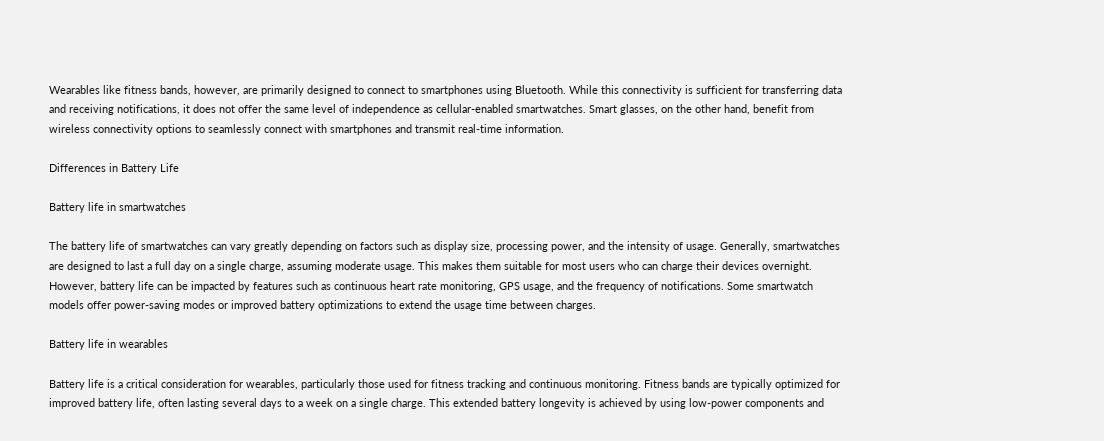Wearables like fitness bands, however, are primarily designed to connect to smartphones using Bluetooth. While this connectivity is sufficient for transferring data and receiving notifications, it does not offer the same level of independence as cellular-enabled smartwatches. Smart glasses, on the other hand, benefit from wireless connectivity options to seamlessly connect with smartphones and transmit real-time information.

Differences in Battery Life

Battery life in smartwatches

The battery life of smartwatches can vary greatly depending on factors such as display size, processing power, and the intensity of usage. Generally, smartwatches are designed to last a full day on a single charge, assuming moderate usage. This makes them suitable for most users who can charge their devices overnight. However, battery life can be impacted by features such as continuous heart rate monitoring, GPS usage, and the frequency of notifications. Some smartwatch models offer power-saving modes or improved battery optimizations to extend the usage time between charges.

Battery life in wearables

Battery life is a critical consideration for wearables, particularly those used for fitness tracking and continuous monitoring. Fitness bands are typically optimized for improved battery life, often lasting several days to a week on a single charge. This extended battery longevity is achieved by using low-power components and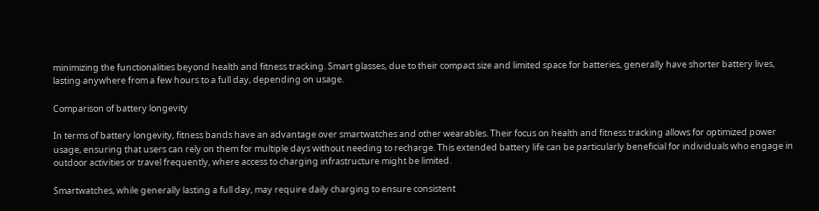minimizing the functionalities beyond health and fitness tracking. Smart glasses, due to their compact size and limited space for batteries, generally have shorter battery lives, lasting anywhere from a few hours to a full day, depending on usage.

Comparison of battery longevity

In terms of battery longevity, fitness bands have an advantage over smartwatches and other wearables. Their focus on health and fitness tracking allows for optimized power usage, ensuring that users can rely on them for multiple days without needing to recharge. This extended battery life can be particularly beneficial for individuals who engage in outdoor activities or travel frequently, where access to charging infrastructure might be limited.

Smartwatches, while generally lasting a full day, may require daily charging to ensure consistent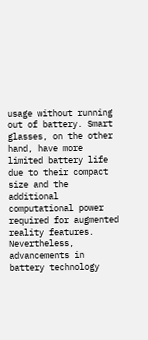usage without running out of battery. Smart glasses, on the other hand, have more limited battery life due to their compact size and the additional computational power required for augmented reality features. Nevertheless, advancements in battery technology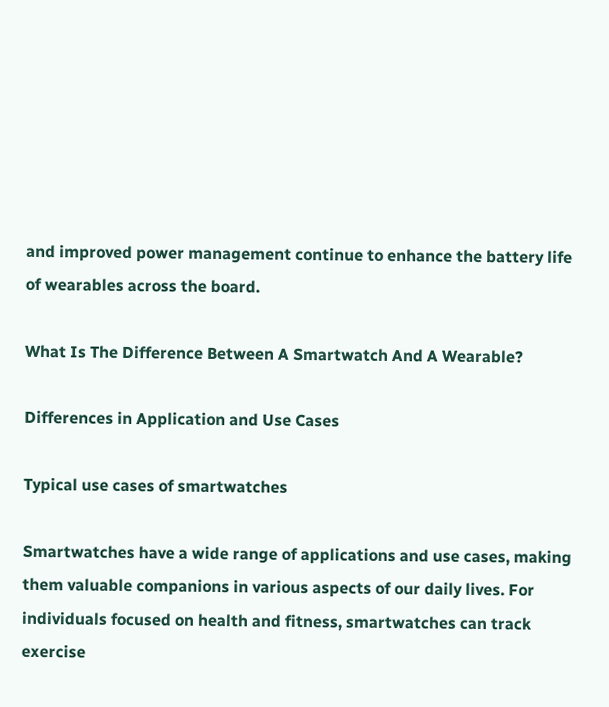and improved power management continue to enhance the battery life of wearables across the board.

What Is The Difference Between A Smartwatch And A Wearable?

Differences in Application and Use Cases

Typical use cases of smartwatches

Smartwatches have a wide range of applications and use cases, making them valuable companions in various aspects of our daily lives. For individuals focused on health and fitness, smartwatches can track exercise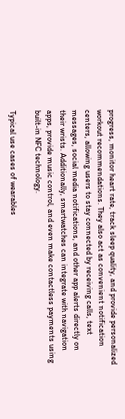progress, monitor heart rate, track sleep quality, and provide personalized workout recommendations. They also act as convenient notification centers, allowing users to stay connected by receiving calls, text messages, social media notifications, and other app alerts directly on their wrists. Additionally, smartwatches can integrate with navigation apps, provide music control, and even make contactless payments using built-in NFC technology.

Typical use cases of wearables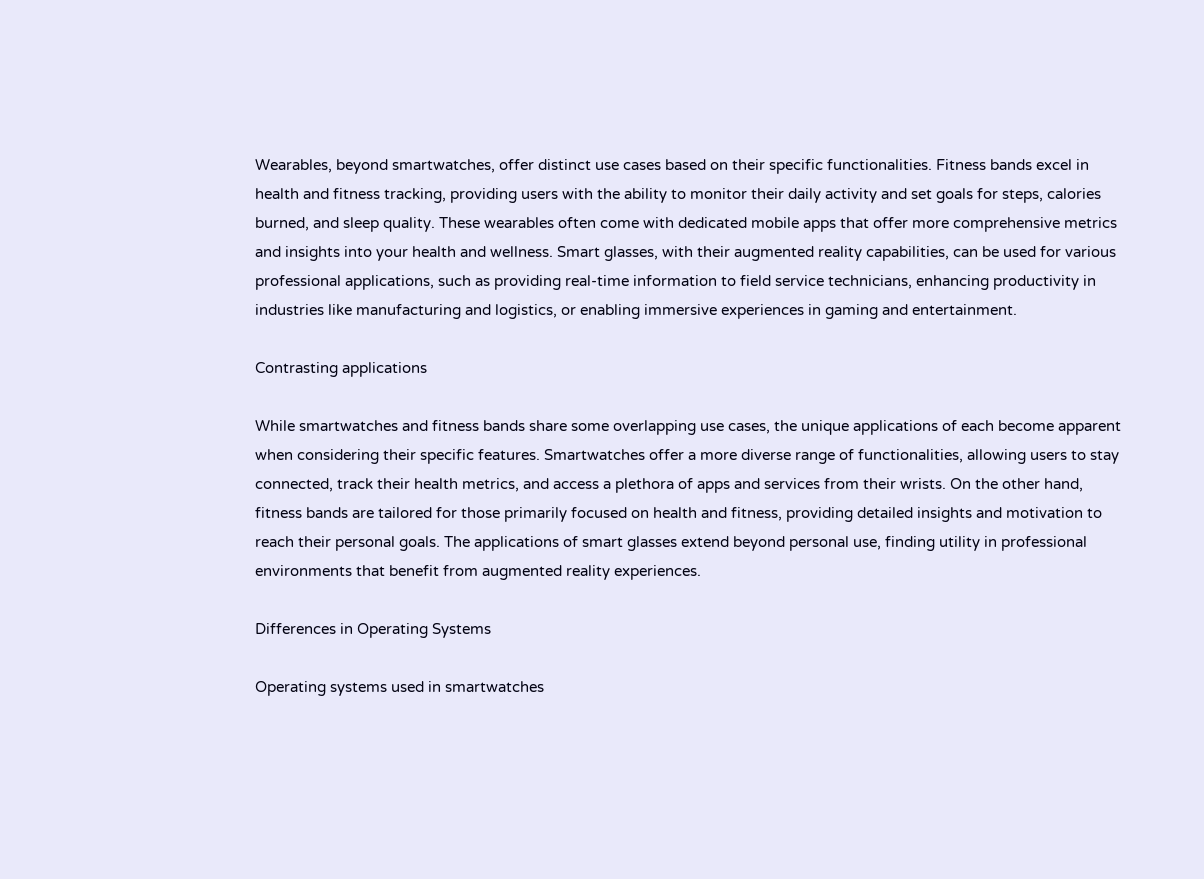Wearables, beyond smartwatches, offer distinct use cases based on their specific functionalities. Fitness bands excel in health and fitness tracking, providing users with the ability to monitor their daily activity and set goals for steps, calories burned, and sleep quality. These wearables often come with dedicated mobile apps that offer more comprehensive metrics and insights into your health and wellness. Smart glasses, with their augmented reality capabilities, can be used for various professional applications, such as providing real-time information to field service technicians, enhancing productivity in industries like manufacturing and logistics, or enabling immersive experiences in gaming and entertainment.

Contrasting applications

While smartwatches and fitness bands share some overlapping use cases, the unique applications of each become apparent when considering their specific features. Smartwatches offer a more diverse range of functionalities, allowing users to stay connected, track their health metrics, and access a plethora of apps and services from their wrists. On the other hand, fitness bands are tailored for those primarily focused on health and fitness, providing detailed insights and motivation to reach their personal goals. The applications of smart glasses extend beyond personal use, finding utility in professional environments that benefit from augmented reality experiences.

Differences in Operating Systems

Operating systems used in smartwatches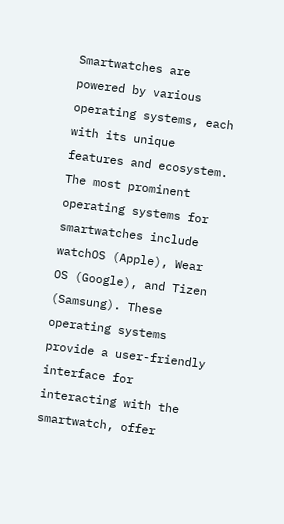Smartwatches are powered by various operating systems, each with its unique features and ecosystem. The most prominent operating systems for smartwatches include watchOS (Apple), Wear OS (Google), and Tizen (Samsung). These operating systems provide a user-friendly interface for interacting with the smartwatch, offer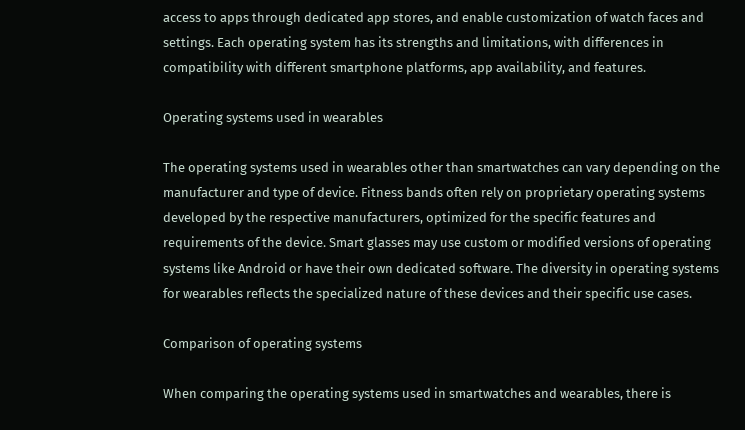access to apps through dedicated app stores, and enable customization of watch faces and settings. Each operating system has its strengths and limitations, with differences in compatibility with different smartphone platforms, app availability, and features.

Operating systems used in wearables

The operating systems used in wearables other than smartwatches can vary depending on the manufacturer and type of device. Fitness bands often rely on proprietary operating systems developed by the respective manufacturers, optimized for the specific features and requirements of the device. Smart glasses may use custom or modified versions of operating systems like Android or have their own dedicated software. The diversity in operating systems for wearables reflects the specialized nature of these devices and their specific use cases.

Comparison of operating systems

When comparing the operating systems used in smartwatches and wearables, there is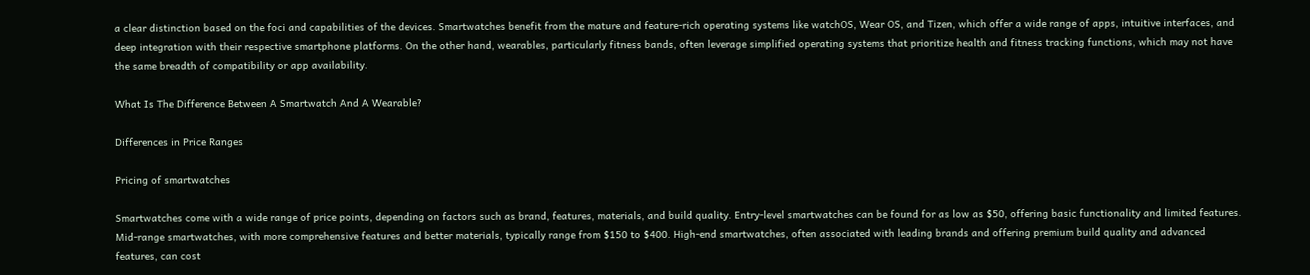a clear distinction based on the foci and capabilities of the devices. Smartwatches benefit from the mature and feature-rich operating systems like watchOS, Wear OS, and Tizen, which offer a wide range of apps, intuitive interfaces, and deep integration with their respective smartphone platforms. On the other hand, wearables, particularly fitness bands, often leverage simplified operating systems that prioritize health and fitness tracking functions, which may not have the same breadth of compatibility or app availability.

What Is The Difference Between A Smartwatch And A Wearable?

Differences in Price Ranges

Pricing of smartwatches

Smartwatches come with a wide range of price points, depending on factors such as brand, features, materials, and build quality. Entry-level smartwatches can be found for as low as $50, offering basic functionality and limited features. Mid-range smartwatches, with more comprehensive features and better materials, typically range from $150 to $400. High-end smartwatches, often associated with leading brands and offering premium build quality and advanced features, can cost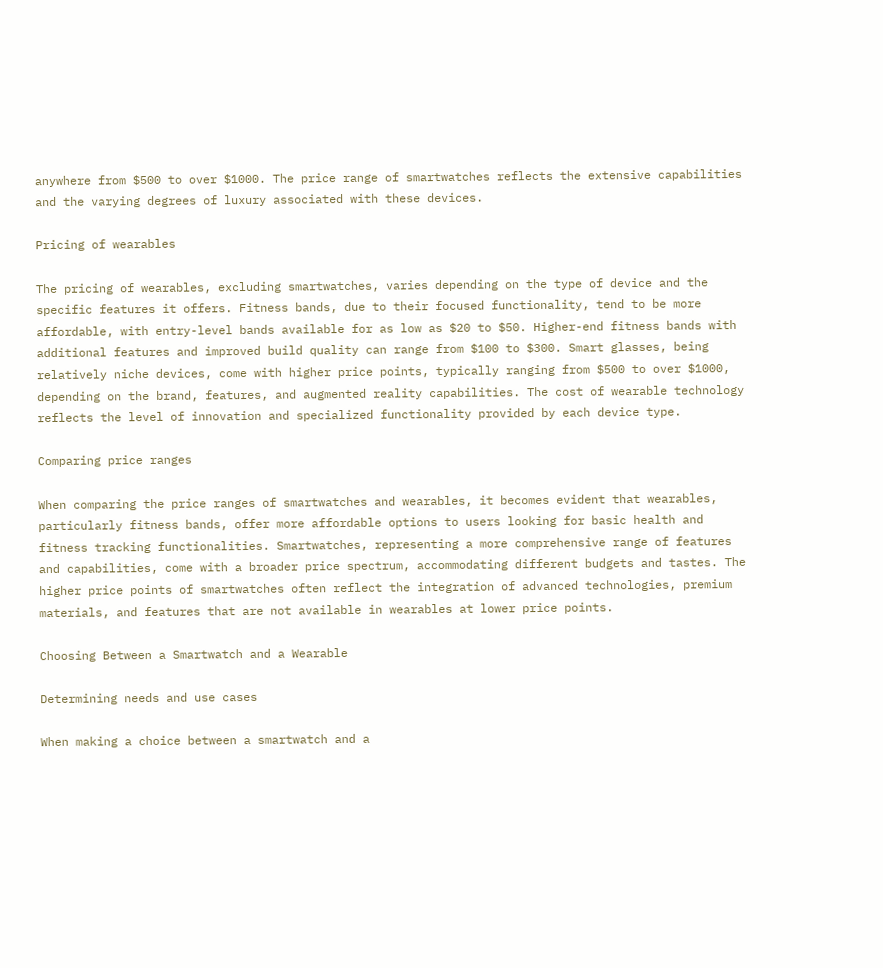anywhere from $500 to over $1000. The price range of smartwatches reflects the extensive capabilities and the varying degrees of luxury associated with these devices.

Pricing of wearables

The pricing of wearables, excluding smartwatches, varies depending on the type of device and the specific features it offers. Fitness bands, due to their focused functionality, tend to be more affordable, with entry-level bands available for as low as $20 to $50. Higher-end fitness bands with additional features and improved build quality can range from $100 to $300. Smart glasses, being relatively niche devices, come with higher price points, typically ranging from $500 to over $1000, depending on the brand, features, and augmented reality capabilities. The cost of wearable technology reflects the level of innovation and specialized functionality provided by each device type.

Comparing price ranges

When comparing the price ranges of smartwatches and wearables, it becomes evident that wearables, particularly fitness bands, offer more affordable options to users looking for basic health and fitness tracking functionalities. Smartwatches, representing a more comprehensive range of features and capabilities, come with a broader price spectrum, accommodating different budgets and tastes. The higher price points of smartwatches often reflect the integration of advanced technologies, premium materials, and features that are not available in wearables at lower price points.

Choosing Between a Smartwatch and a Wearable

Determining needs and use cases

When making a choice between a smartwatch and a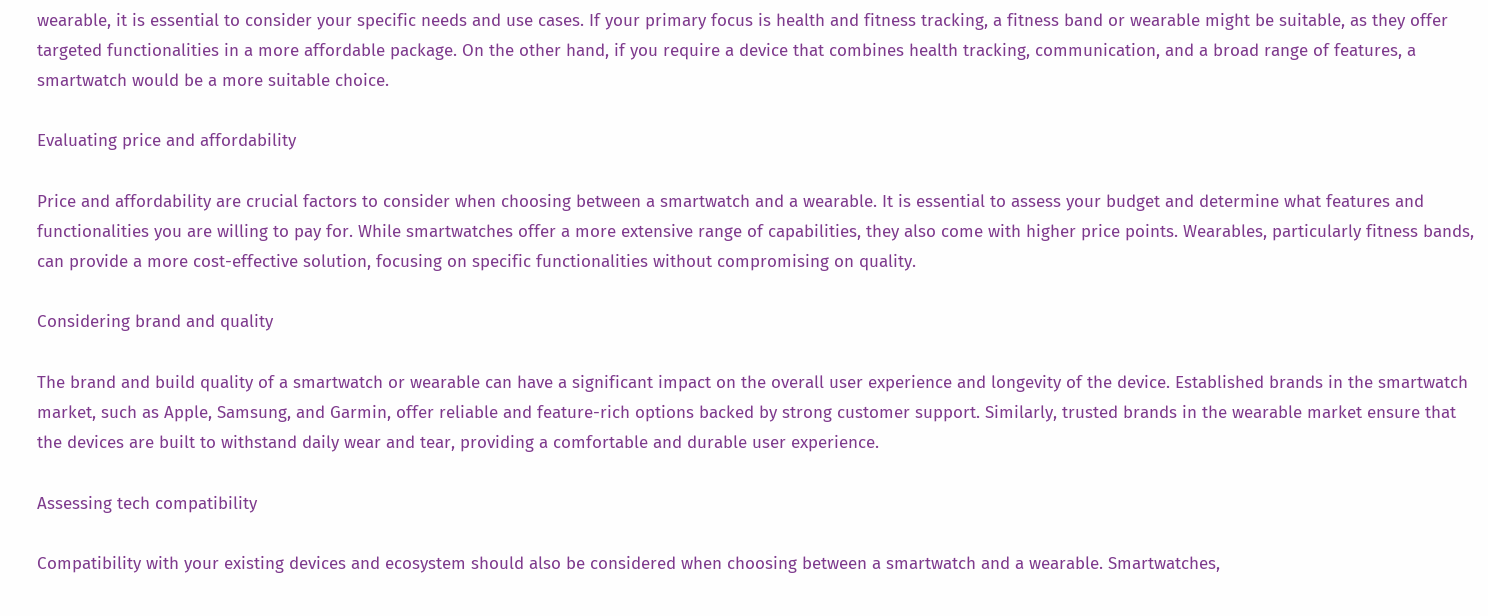wearable, it is essential to consider your specific needs and use cases. If your primary focus is health and fitness tracking, a fitness band or wearable might be suitable, as they offer targeted functionalities in a more affordable package. On the other hand, if you require a device that combines health tracking, communication, and a broad range of features, a smartwatch would be a more suitable choice.

Evaluating price and affordability

Price and affordability are crucial factors to consider when choosing between a smartwatch and a wearable. It is essential to assess your budget and determine what features and functionalities you are willing to pay for. While smartwatches offer a more extensive range of capabilities, they also come with higher price points. Wearables, particularly fitness bands, can provide a more cost-effective solution, focusing on specific functionalities without compromising on quality.

Considering brand and quality

The brand and build quality of a smartwatch or wearable can have a significant impact on the overall user experience and longevity of the device. Established brands in the smartwatch market, such as Apple, Samsung, and Garmin, offer reliable and feature-rich options backed by strong customer support. Similarly, trusted brands in the wearable market ensure that the devices are built to withstand daily wear and tear, providing a comfortable and durable user experience.

Assessing tech compatibility

Compatibility with your existing devices and ecosystem should also be considered when choosing between a smartwatch and a wearable. Smartwatches,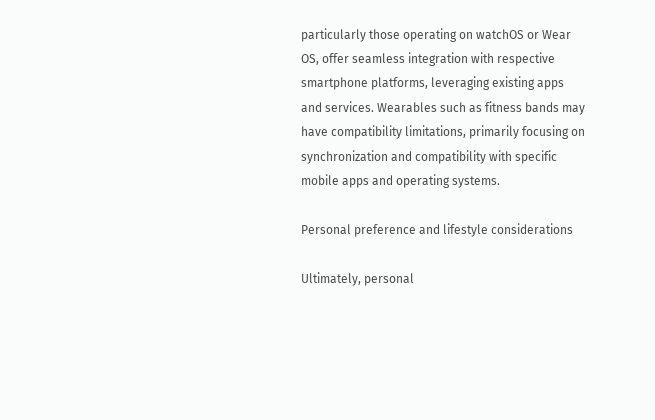particularly those operating on watchOS or Wear OS, offer seamless integration with respective smartphone platforms, leveraging existing apps and services. Wearables such as fitness bands may have compatibility limitations, primarily focusing on synchronization and compatibility with specific mobile apps and operating systems.

Personal preference and lifestyle considerations

Ultimately, personal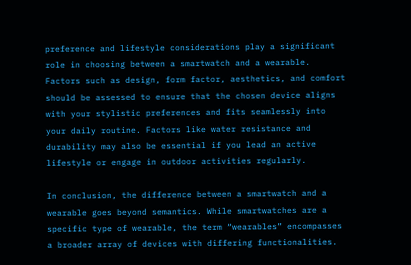preference and lifestyle considerations play a significant role in choosing between a smartwatch and a wearable. Factors such as design, form factor, aesthetics, and comfort should be assessed to ensure that the chosen device aligns with your stylistic preferences and fits seamlessly into your daily routine. Factors like water resistance and durability may also be essential if you lead an active lifestyle or engage in outdoor activities regularly.

In conclusion, the difference between a smartwatch and a wearable goes beyond semantics. While smartwatches are a specific type of wearable, the term “wearables” encompasses a broader array of devices with differing functionalities.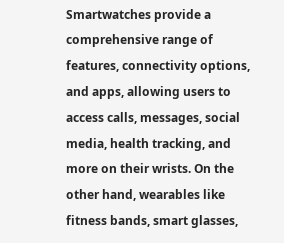Smartwatches provide a comprehensive range of features, connectivity options, and apps, allowing users to access calls, messages, social media, health tracking, and more on their wrists. On the other hand, wearables like fitness bands, smart glasses,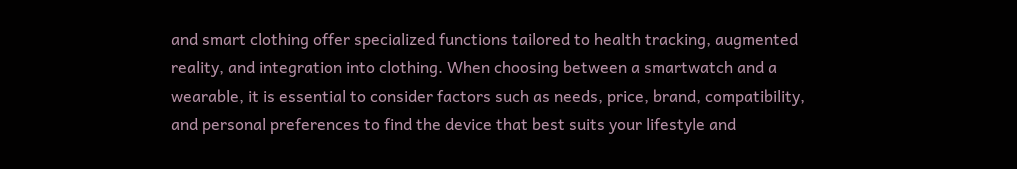and smart clothing offer specialized functions tailored to health tracking, augmented reality, and integration into clothing. When choosing between a smartwatch and a wearable, it is essential to consider factors such as needs, price, brand, compatibility, and personal preferences to find the device that best suits your lifestyle and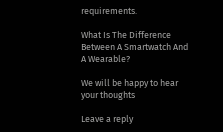requirements.

What Is The Difference Between A Smartwatch And A Wearable?

We will be happy to hear your thoughts

Leave a reply